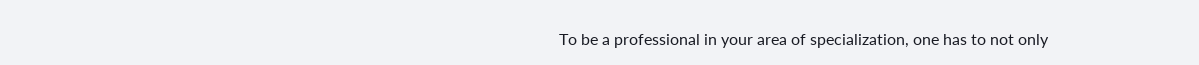To be a professional in your area of specialization, one has to not only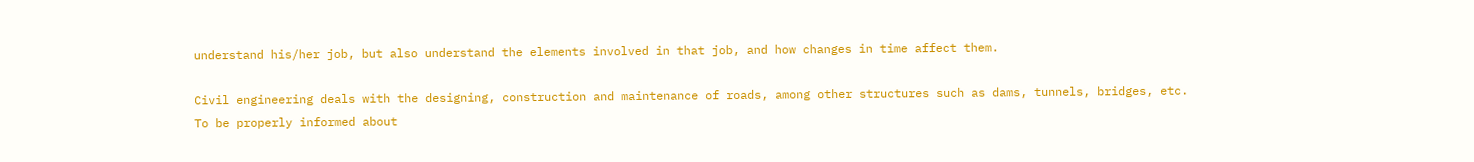understand his/her job, but also understand the elements involved in that job, and how changes in time affect them.

Civil engineering deals with the designing, construction and maintenance of roads, among other structures such as dams, tunnels, bridges, etc.
To be properly informed about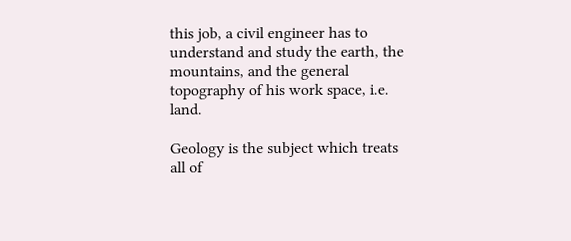this job, a civil engineer has to understand and study the earth, the mountains, and the general topography of his work space, i.e. land.

Geology is the subject which treats all of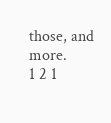those, and more.
1 2 1